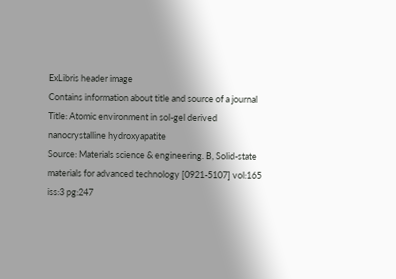ExLibris header image
Contains information about title and source of a journal
Title: Atomic environment in sol-gel derived nanocrystalline hydroxyapatite
Source: Materials science & engineering. B, Solid-state materials for advanced technology [0921-5107] vol:165 iss:3 pg:247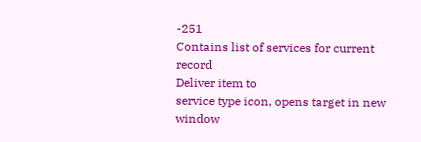-251
Contains list of services for current record
Deliver item to
service type icon, opens target in new window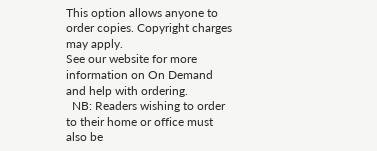This option allows anyone to order copies. Copyright charges may apply.
See our website for more information on On Demand and help with ordering.
  NB: Readers wishing to order to their home or office must also be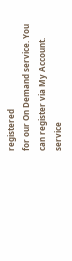registered
for our On Demand service. You can register via My Account.
service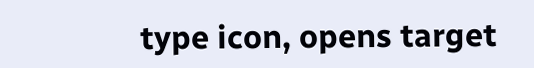type icon, opens target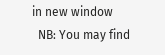in new window
  NB: You may find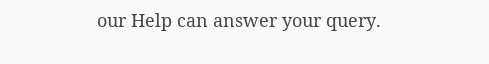our Help can answer your query.